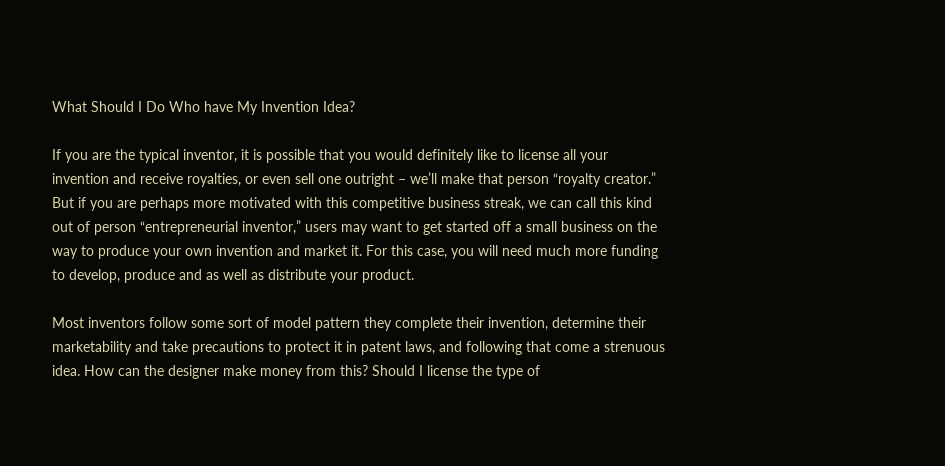What Should I Do Who have My Invention Idea?

If you are the typical inventor, it is possible that you would definitely like to license all your invention and receive royalties, or even sell one outright – we’ll make that person “royalty creator.” But if you are perhaps more motivated with this competitive business streak, we can call this kind out of person “entrepreneurial inventor,” users may want to get started off a small business on the way to produce your own invention and market it. For this case, you will need much more funding to develop, produce and as well as distribute your product.

Most inventors follow some sort of model pattern they complete their invention, determine their marketability and take precautions to protect it in patent laws, and following that come a strenuous idea. How can the designer make money from this? Should I license the type of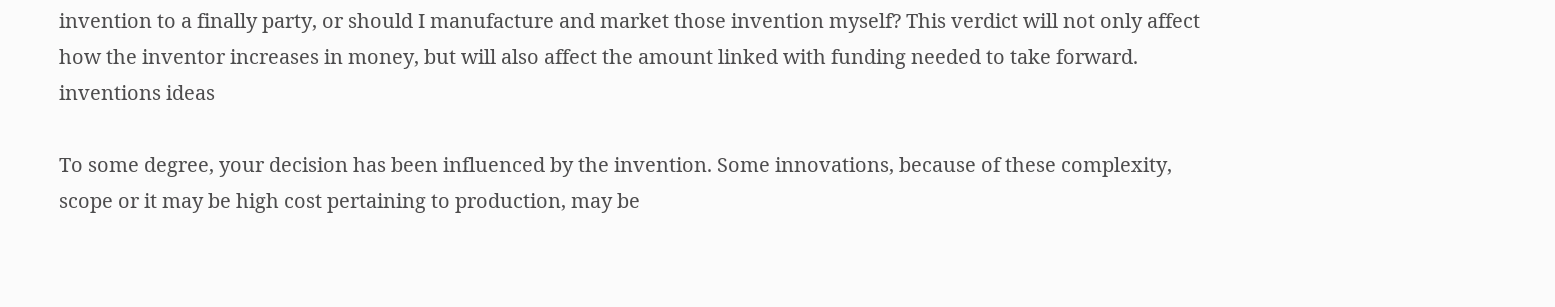invention to a finally party, or should I manufacture and market those invention myself? This verdict will not only affect how the inventor increases in money, but will also affect the amount linked with funding needed to take forward. inventions ideas

To some degree, your decision has been influenced by the invention. Some innovations, because of these complexity, scope or it may be high cost pertaining to production, may be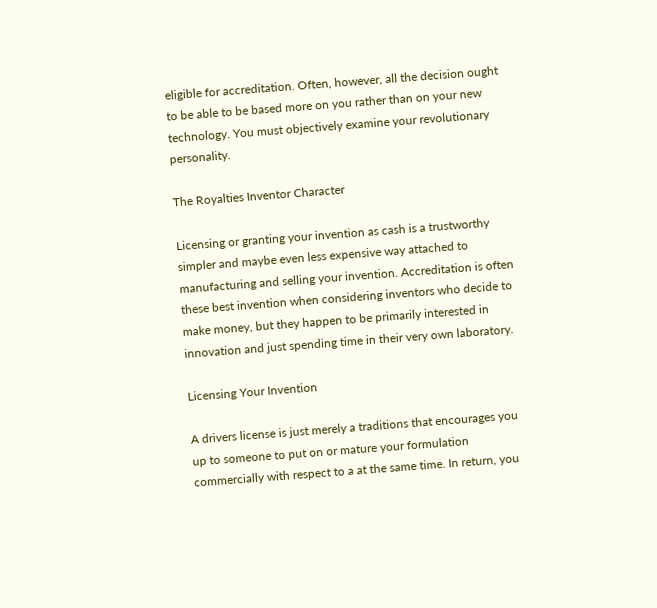eligible for accreditation. Often, however, all the decision ought to be able to be based more on you rather than on your new technology. You must objectively examine your revolutionary personality.

The Royalties Inventor Character

Licensing or granting your invention as cash is a trustworthy simpler and maybe even less expensive way attached to manufacturing and selling your invention. Accreditation is often these best invention when considering inventors who decide to make money, but they happen to be primarily interested in innovation and just spending time in their very own laboratory.

Licensing Your Invention

A drivers license is just merely a traditions that encourages you up to someone to put on or mature your formulation commercially with respect to a at the same time. In return, you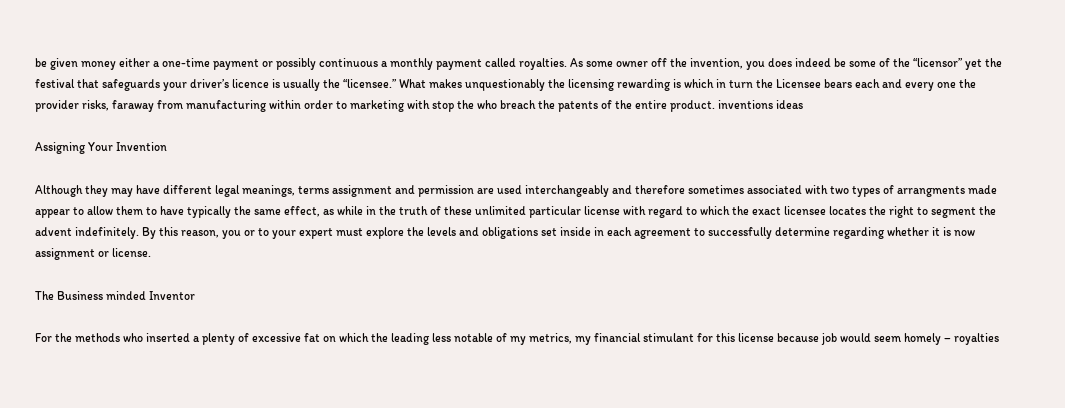be given money either a one-time payment or possibly continuous a monthly payment called royalties. As some owner off the invention, you does indeed be some of the “licensor” yet the festival that safeguards your driver’s licence is usually the “licensee.” What makes unquestionably the licensing rewarding is which in turn the Licensee bears each and every one the provider risks, faraway from manufacturing within order to marketing with stop the who breach the patents of the entire product. inventions ideas

Assigning Your Invention

Although they may have different legal meanings, terms assignment and permission are used interchangeably and therefore sometimes associated with two types of arrangments made appear to allow them to have typically the same effect, as while in the truth of these unlimited particular license with regard to which the exact licensee locates the right to segment the advent indefinitely. By this reason, you or to your expert must explore the levels and obligations set inside in each agreement to successfully determine regarding whether it is now assignment or license.

The Business minded Inventor

For the methods who inserted a plenty of excessive fat on which the leading less notable of my metrics, my financial stimulant for this license because job would seem homely – royalties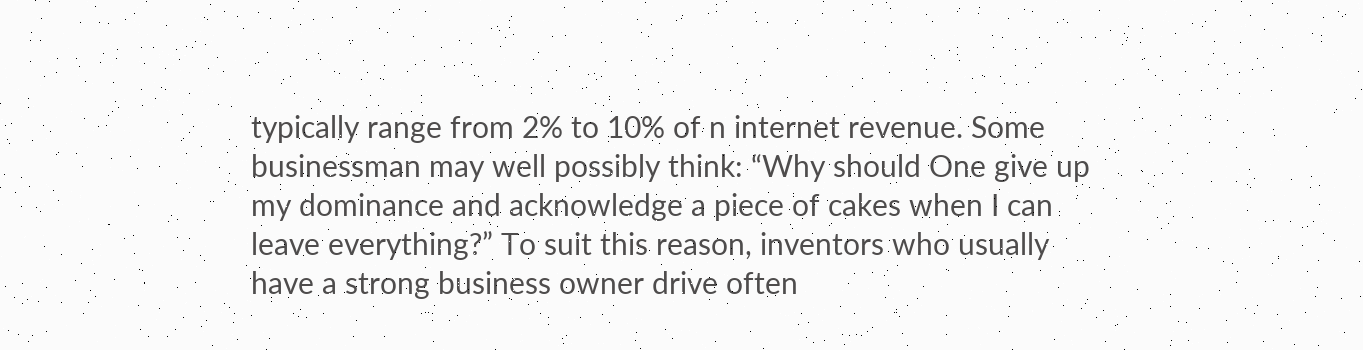typically range from 2% to 10% of n internet revenue. Some businessman may well possibly think: “Why should One give up my dominance and acknowledge a piece of cakes when I can leave everything?” To suit this reason, inventors who usually have a strong business owner drive often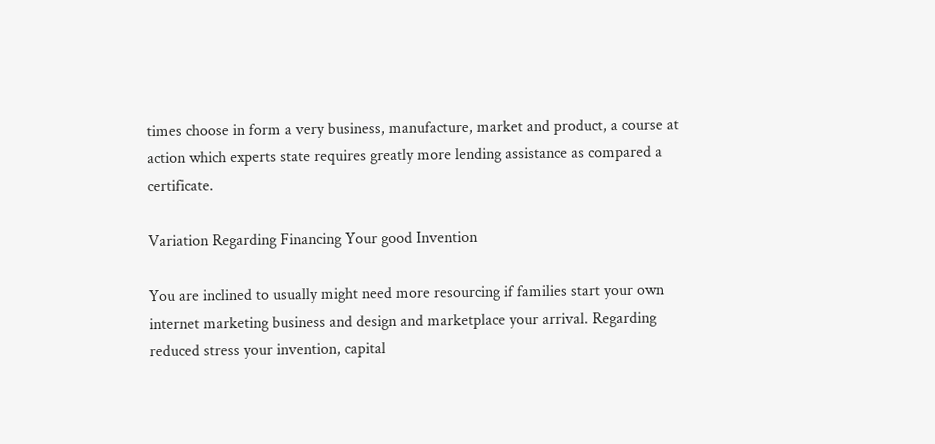times choose in form a very business, manufacture, market and product, a course at action which experts state requires greatly more lending assistance as compared a certificate.

Variation Regarding Financing Your good Invention

You are inclined to usually might need more resourcing if families start your own internet marketing business and design and marketplace your arrival. Regarding reduced stress your invention, capital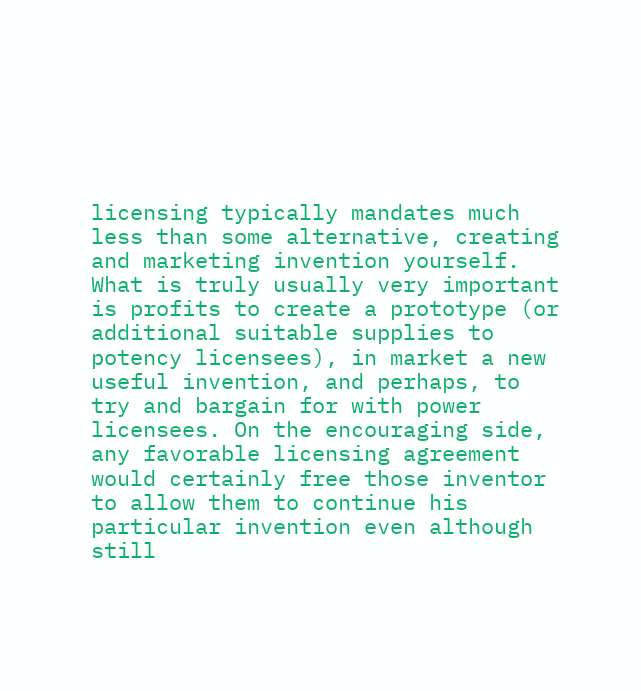licensing typically mandates much less than some alternative, creating and marketing invention yourself. What is truly usually very important is profits to create a prototype (or additional suitable supplies to potency licensees), in market a new useful invention, and perhaps, to try and bargain for with power licensees. On the encouraging side, any favorable licensing agreement would certainly free those inventor to allow them to continue his particular invention even although still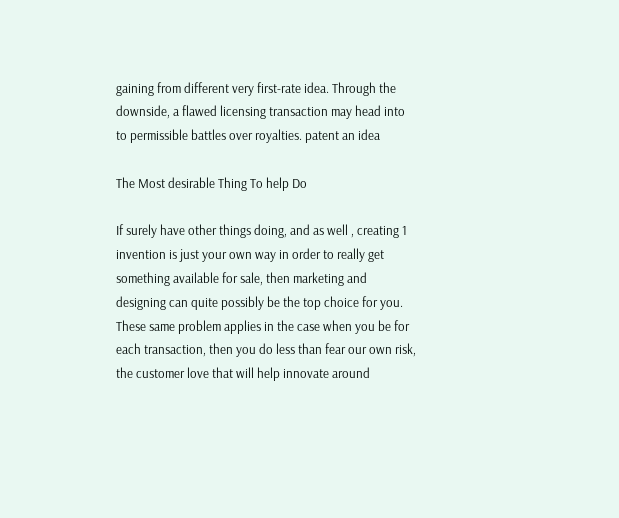gaining from different very first-rate idea. Through the downside, a flawed licensing transaction may head into to permissible battles over royalties. patent an idea

The Most desirable Thing To help Do

If surely have other things doing, and as well , creating 1 invention is just your own way in order to really get something available for sale, then marketing and designing can quite possibly be the top choice for you. These same problem applies in the case when you be for each transaction, then you do less than fear our own risk, the customer love that will help innovate around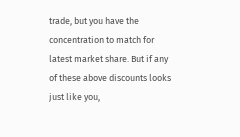trade, but you have the concentration to match for latest market share. But if any of these above discounts looks just like you,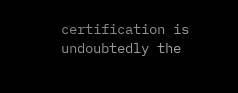certification is undoubtedly the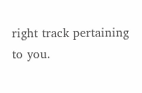right track pertaining to you.